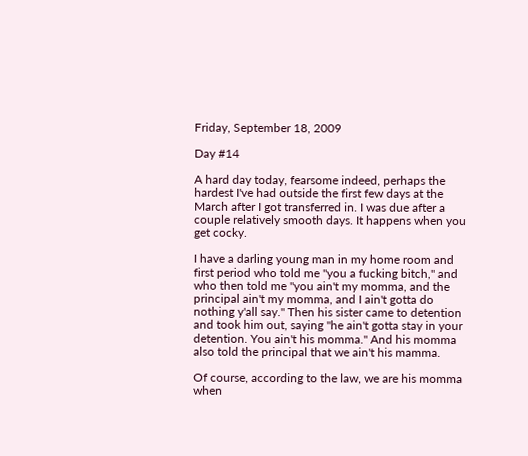Friday, September 18, 2009

Day #14

A hard day today, fearsome indeed, perhaps the hardest I've had outside the first few days at the March after I got transferred in. I was due after a couple relatively smooth days. It happens when you get cocky.

I have a darling young man in my home room and first period who told me "you a fucking bitch," and who then told me "you ain't my momma, and the principal ain't my momma, and I ain't gotta do nothing y'all say." Then his sister came to detention and took him out, saying "he ain't gotta stay in your detention. You ain't his momma." And his momma also told the principal that we ain't his mamma.

Of course, according to the law, we are his momma when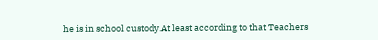he is in school custody.At least according to that Teachers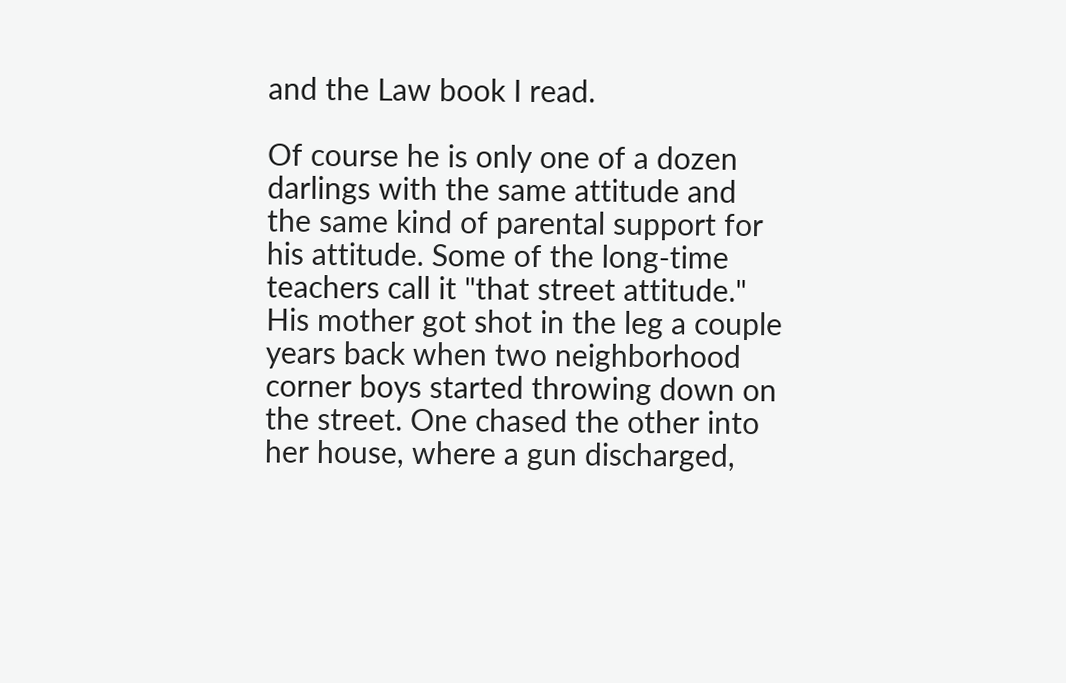and the Law book I read.

Of course he is only one of a dozen darlings with the same attitude and the same kind of parental support for his attitude. Some of the long-time teachers call it "that street attitude." His mother got shot in the leg a couple years back when two neighborhood corner boys started throwing down on the street. One chased the other into her house, where a gun discharged,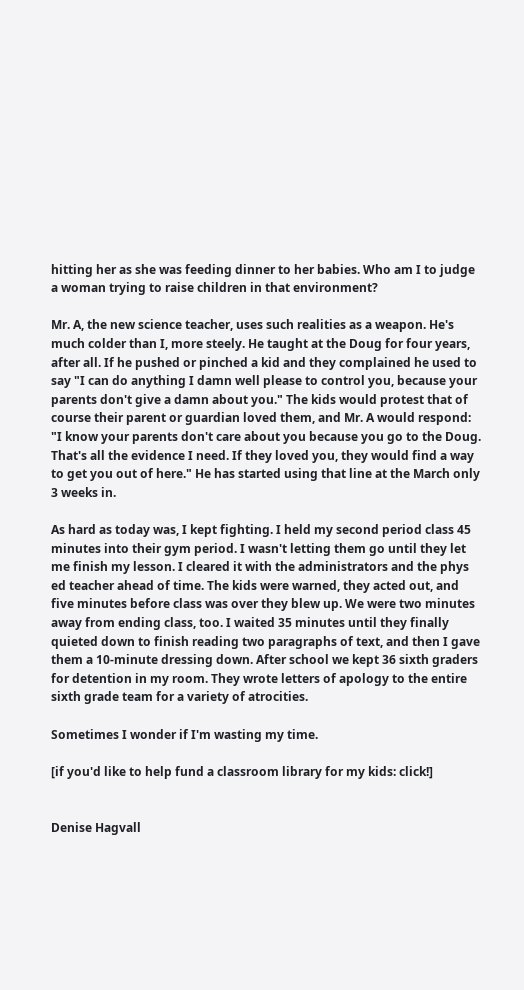hitting her as she was feeding dinner to her babies. Who am I to judge a woman trying to raise children in that environment?

Mr. A, the new science teacher, uses such realities as a weapon. He's much colder than I, more steely. He taught at the Doug for four years, after all. If he pushed or pinched a kid and they complained he used to say "I can do anything I damn well please to control you, because your parents don't give a damn about you." The kids would protest that of course their parent or guardian loved them, and Mr. A would respond: "I know your parents don't care about you because you go to the Doug. That's all the evidence I need. If they loved you, they would find a way to get you out of here." He has started using that line at the March only 3 weeks in.

As hard as today was, I kept fighting. I held my second period class 45 minutes into their gym period. I wasn't letting them go until they let me finish my lesson. I cleared it with the administrators and the phys ed teacher ahead of time. The kids were warned, they acted out, and five minutes before class was over they blew up. We were two minutes away from ending class, too. I waited 35 minutes until they finally quieted down to finish reading two paragraphs of text, and then I gave them a 10-minute dressing down. After school we kept 36 sixth graders for detention in my room. They wrote letters of apology to the entire sixth grade team for a variety of atrocities.

Sometimes I wonder if I'm wasting my time.

[if you'd like to help fund a classroom library for my kids: click!]


Denise Hagvall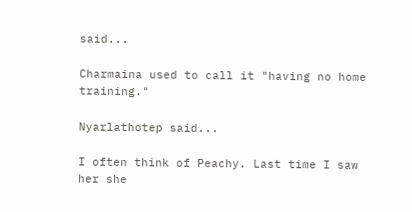said...

Charmaina used to call it "having no home training."

Nyarlathotep said...

I often think of Peachy. Last time I saw her she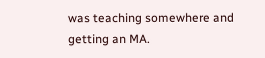was teaching somewhere and getting an MA.